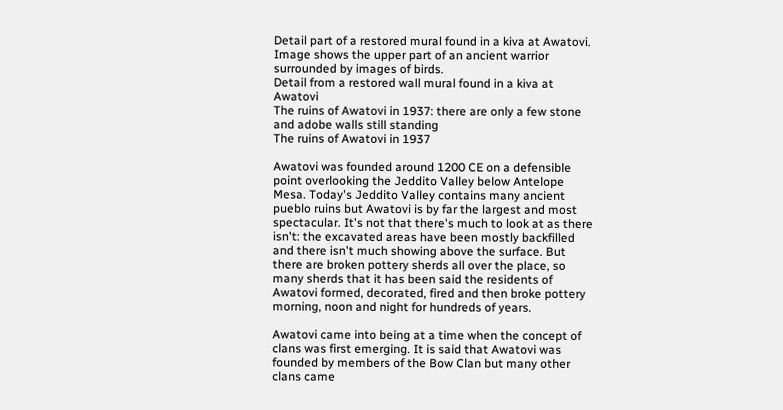Detail part of a restored mural found in a kiva at Awatovi. Image shows the upper part of an ancient warrior surrounded by images of birds.
Detail from a restored wall mural found in a kiva at Awatovi
The ruins of Awatovi in 1937: there are only a few stone and adobe walls still standing
The ruins of Awatovi in 1937

Awatovi was founded around 1200 CE on a defensible point overlooking the Jeddito Valley below Antelope Mesa. Today's Jeddito Valley contains many ancient pueblo ruins but Awatovi is by far the largest and most spectacular. It's not that there's much to look at as there isn't: the excavated areas have been mostly backfilled and there isn't much showing above the surface. But there are broken pottery sherds all over the place, so many sherds that it has been said the residents of Awatovi formed, decorated, fired and then broke pottery morning, noon and night for hundreds of years.

Awatovi came into being at a time when the concept of clans was first emerging. It is said that Awatovi was founded by members of the Bow Clan but many other clans came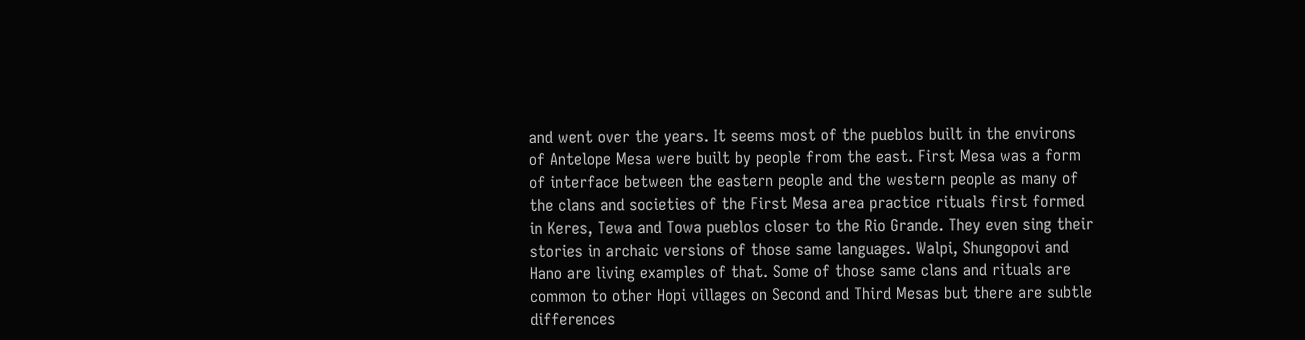and went over the years. It seems most of the pueblos built in the environs of Antelope Mesa were built by people from the east. First Mesa was a form of interface between the eastern people and the western people as many of the clans and societies of the First Mesa area practice rituals first formed in Keres, Tewa and Towa pueblos closer to the Rio Grande. They even sing their stories in archaic versions of those same languages. Walpi, Shungopovi and Hano are living examples of that. Some of those same clans and rituals are common to other Hopi villages on Second and Third Mesas but there are subtle differences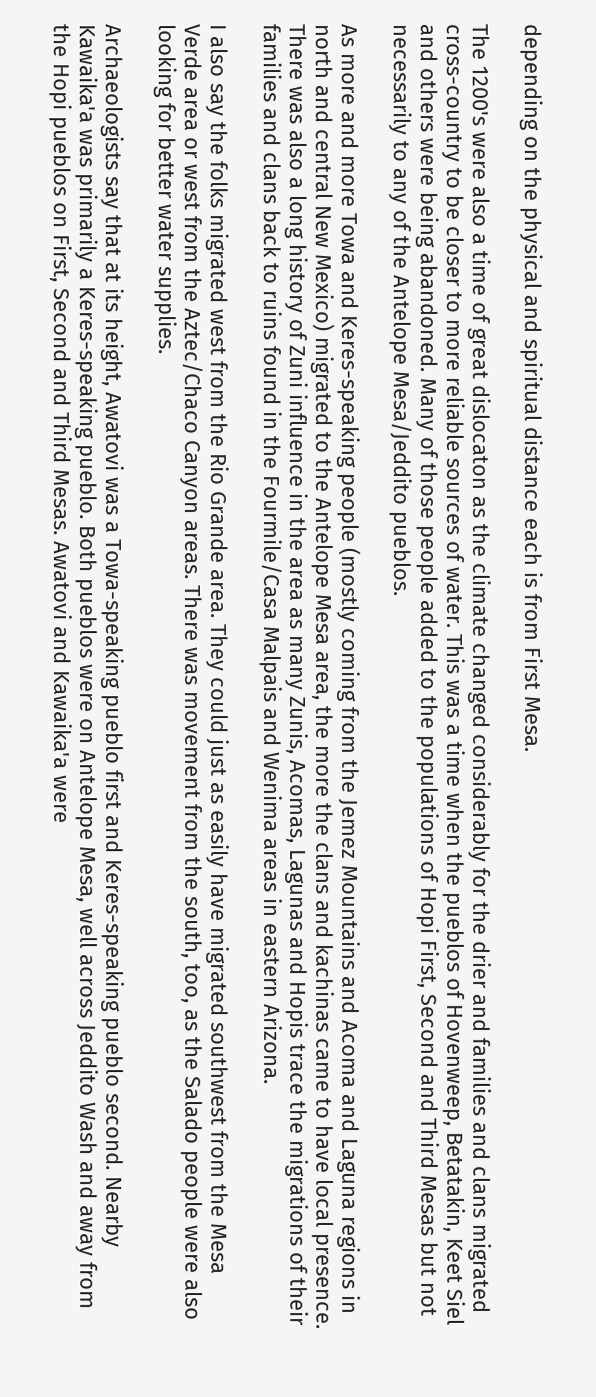depending on the physical and spiritual distance each is from First Mesa.

The 1200's were also a time of great dislocaton as the climate changed considerably for the drier and families and clans migrated cross-country to be closer to more reliable sources of water. This was a time when the pueblos of Hovenweep, Betatakin, Keet Siel and others were being abandoned. Many of those people added to the populations of Hopi First, Second and Third Mesas but not necessarily to any of the Antelope Mesa/Jeddito pueblos.

As more and more Towa and Keres-speaking people (mostly coming from the Jemez Mountains and Acoma and Laguna regions in north and central New Mexico) migrated to the Antelope Mesa area, the more the clans and kachinas came to have local presence. There was also a long history of Zuni influence in the area as many Zunis, Acomas, Lagunas and Hopis trace the migrations of their families and clans back to ruins found in the Fourmile/Casa Malpais and Wenima areas in eastern Arizona.

I also say the folks migrated west from the Rio Grande area. They could just as easily have migrated southwest from the Mesa Verde area or west from the Aztec/Chaco Canyon areas. There was movement from the south, too, as the Salado people were also looking for better water supplies.

Archaeologists say that at its height, Awatovi was a Towa-speaking pueblo first and Keres-speaking pueblo second. Nearby Kawaika'a was primarily a Keres-speaking pueblo. Both pueblos were on Antelope Mesa, well across Jeddito Wash and away from the Hopi pueblos on First, Second and Third Mesas. Awatovi and Kawaika'a were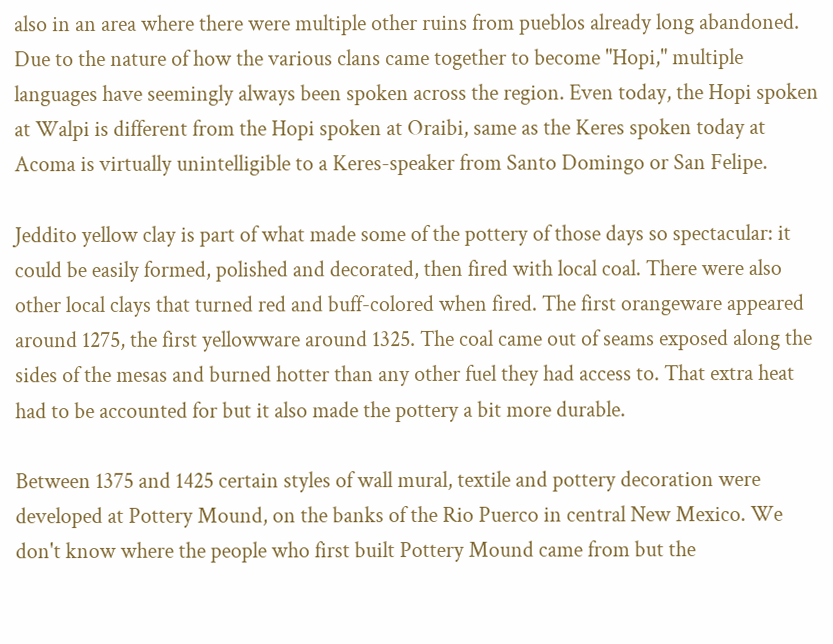also in an area where there were multiple other ruins from pueblos already long abandoned. Due to the nature of how the various clans came together to become "Hopi," multiple languages have seemingly always been spoken across the region. Even today, the Hopi spoken at Walpi is different from the Hopi spoken at Oraibi, same as the Keres spoken today at Acoma is virtually unintelligible to a Keres-speaker from Santo Domingo or San Felipe.

Jeddito yellow clay is part of what made some of the pottery of those days so spectacular: it could be easily formed, polished and decorated, then fired with local coal. There were also other local clays that turned red and buff-colored when fired. The first orangeware appeared around 1275, the first yellowware around 1325. The coal came out of seams exposed along the sides of the mesas and burned hotter than any other fuel they had access to. That extra heat had to be accounted for but it also made the pottery a bit more durable.

Between 1375 and 1425 certain styles of wall mural, textile and pottery decoration were developed at Pottery Mound, on the banks of the Rio Puerco in central New Mexico. We don't know where the people who first built Pottery Mound came from but the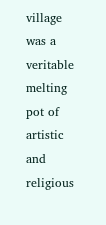village was a veritable melting pot of artistic and religious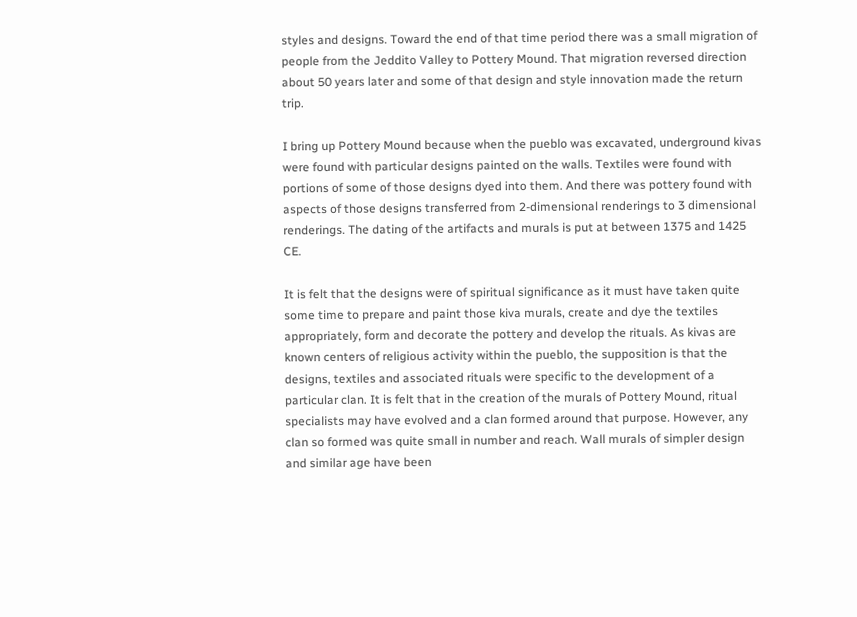styles and designs. Toward the end of that time period there was a small migration of people from the Jeddito Valley to Pottery Mound. That migration reversed direction about 50 years later and some of that design and style innovation made the return trip.

I bring up Pottery Mound because when the pueblo was excavated, underground kivas were found with particular designs painted on the walls. Textiles were found with portions of some of those designs dyed into them. And there was pottery found with aspects of those designs transferred from 2-dimensional renderings to 3 dimensional renderings. The dating of the artifacts and murals is put at between 1375 and 1425 CE.

It is felt that the designs were of spiritual significance as it must have taken quite some time to prepare and paint those kiva murals, create and dye the textiles appropriately, form and decorate the pottery and develop the rituals. As kivas are known centers of religious activity within the pueblo, the supposition is that the designs, textiles and associated rituals were specific to the development of a particular clan. It is felt that in the creation of the murals of Pottery Mound, ritual specialists may have evolved and a clan formed around that purpose. However, any clan so formed was quite small in number and reach. Wall murals of simpler design and similar age have been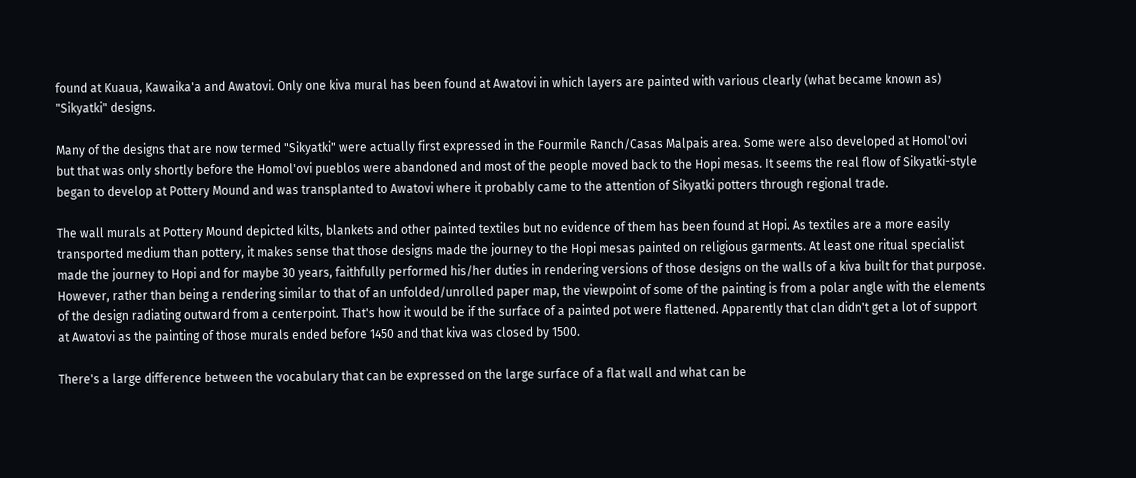found at Kuaua, Kawaika'a and Awatovi. Only one kiva mural has been found at Awatovi in which layers are painted with various clearly (what became known as) "Sikyatki" designs.

Many of the designs that are now termed "Sikyatki" were actually first expressed in the Fourmile Ranch/Casas Malpais area. Some were also developed at Homol'ovi but that was only shortly before the Homol'ovi pueblos were abandoned and most of the people moved back to the Hopi mesas. It seems the real flow of Sikyatki-style began to develop at Pottery Mound and was transplanted to Awatovi where it probably came to the attention of Sikyatki potters through regional trade.

The wall murals at Pottery Mound depicted kilts, blankets and other painted textiles but no evidence of them has been found at Hopi. As textiles are a more easily transported medium than pottery, it makes sense that those designs made the journey to the Hopi mesas painted on religious garments. At least one ritual specialist made the journey to Hopi and for maybe 30 years, faithfully performed his/her duties in rendering versions of those designs on the walls of a kiva built for that purpose. However, rather than being a rendering similar to that of an unfolded/unrolled paper map, the viewpoint of some of the painting is from a polar angle with the elements of the design radiating outward from a centerpoint. That's how it would be if the surface of a painted pot were flattened. Apparently that clan didn't get a lot of support at Awatovi as the painting of those murals ended before 1450 and that kiva was closed by 1500.

There's a large difference between the vocabulary that can be expressed on the large surface of a flat wall and what can be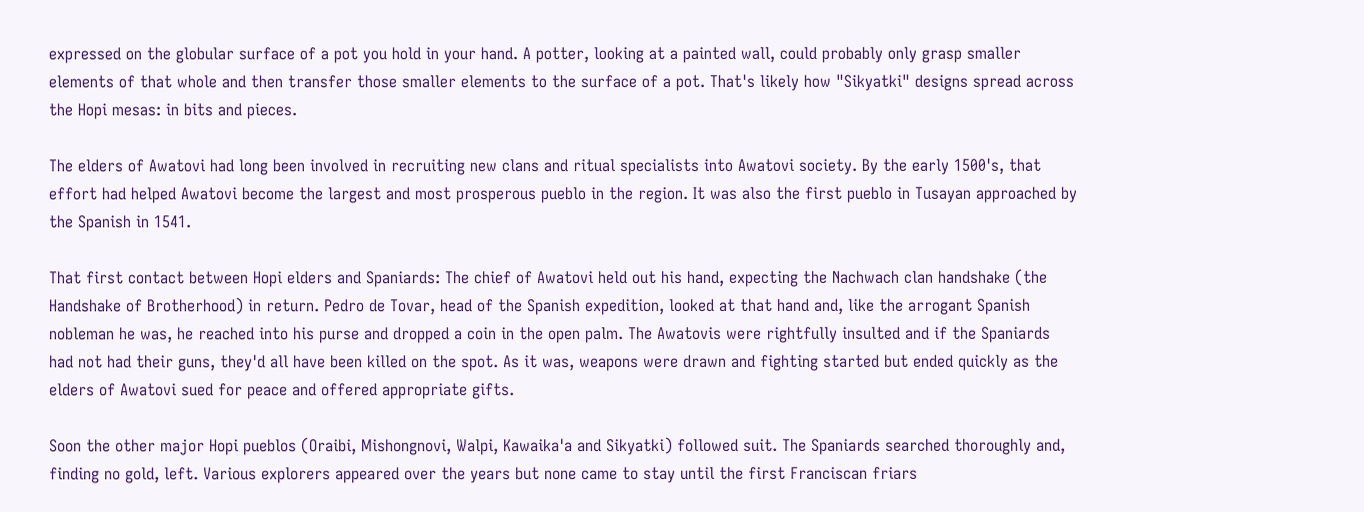expressed on the globular surface of a pot you hold in your hand. A potter, looking at a painted wall, could probably only grasp smaller elements of that whole and then transfer those smaller elements to the surface of a pot. That's likely how "Sikyatki" designs spread across the Hopi mesas: in bits and pieces.

The elders of Awatovi had long been involved in recruiting new clans and ritual specialists into Awatovi society. By the early 1500's, that effort had helped Awatovi become the largest and most prosperous pueblo in the region. It was also the first pueblo in Tusayan approached by the Spanish in 1541.

That first contact between Hopi elders and Spaniards: The chief of Awatovi held out his hand, expecting the Nachwach clan handshake (the Handshake of Brotherhood) in return. Pedro de Tovar, head of the Spanish expedition, looked at that hand and, like the arrogant Spanish nobleman he was, he reached into his purse and dropped a coin in the open palm. The Awatovis were rightfully insulted and if the Spaniards had not had their guns, they'd all have been killed on the spot. As it was, weapons were drawn and fighting started but ended quickly as the elders of Awatovi sued for peace and offered appropriate gifts.

Soon the other major Hopi pueblos (Oraibi, Mishongnovi, Walpi, Kawaika'a and Sikyatki) followed suit. The Spaniards searched thoroughly and, finding no gold, left. Various explorers appeared over the years but none came to stay until the first Franciscan friars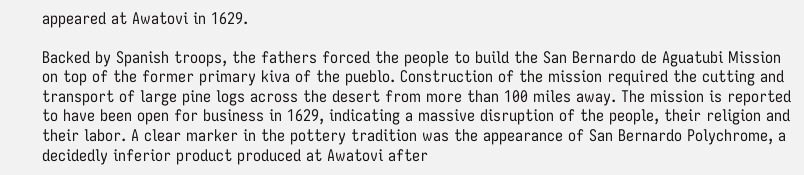appeared at Awatovi in 1629.

Backed by Spanish troops, the fathers forced the people to build the San Bernardo de Aguatubi Mission on top of the former primary kiva of the pueblo. Construction of the mission required the cutting and transport of large pine logs across the desert from more than 100 miles away. The mission is reported to have been open for business in 1629, indicating a massive disruption of the people, their religion and their labor. A clear marker in the pottery tradition was the appearance of San Bernardo Polychrome, a decidedly inferior product produced at Awatovi after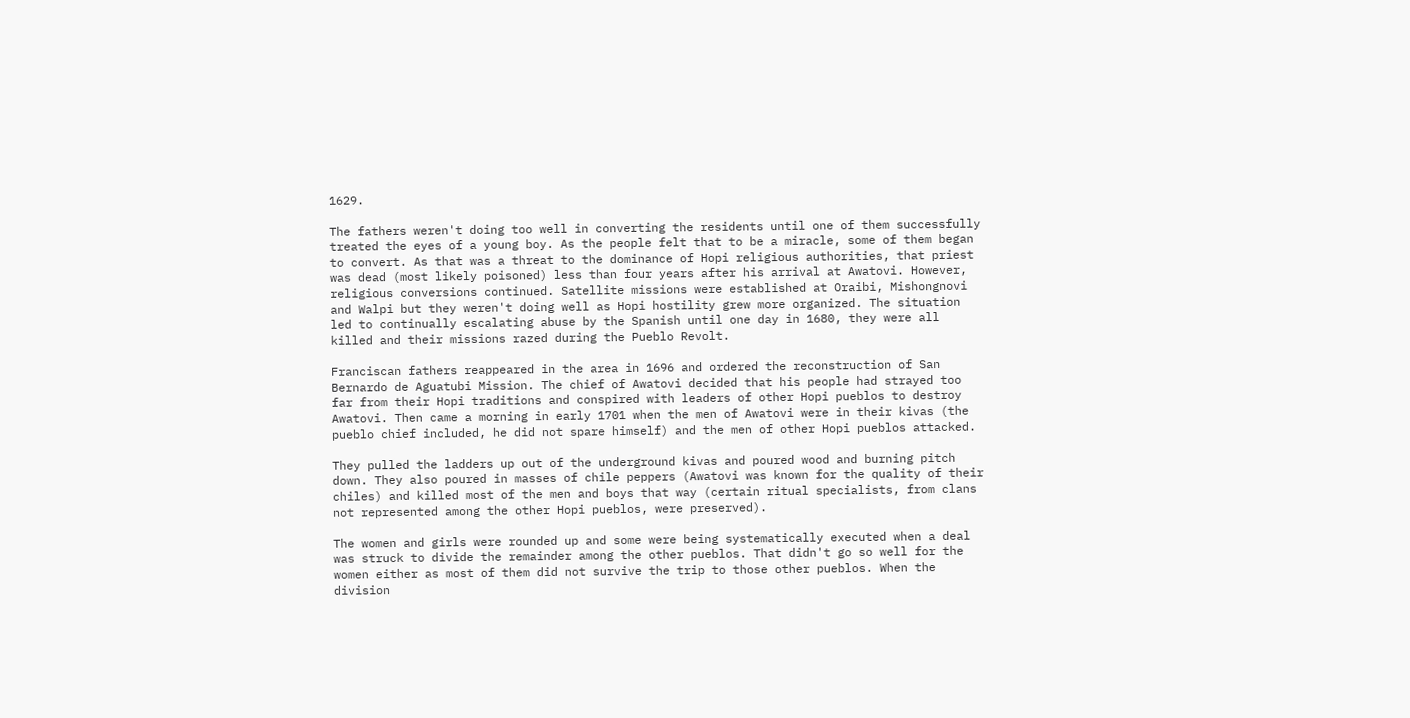1629.

The fathers weren't doing too well in converting the residents until one of them successfully treated the eyes of a young boy. As the people felt that to be a miracle, some of them began to convert. As that was a threat to the dominance of Hopi religious authorities, that priest was dead (most likely poisoned) less than four years after his arrival at Awatovi. However, religious conversions continued. Satellite missions were established at Oraibi, Mishongnovi and Walpi but they weren't doing well as Hopi hostility grew more organized. The situation led to continually escalating abuse by the Spanish until one day in 1680, they were all killed and their missions razed during the Pueblo Revolt.

Franciscan fathers reappeared in the area in 1696 and ordered the reconstruction of San Bernardo de Aguatubi Mission. The chief of Awatovi decided that his people had strayed too far from their Hopi traditions and conspired with leaders of other Hopi pueblos to destroy Awatovi. Then came a morning in early 1701 when the men of Awatovi were in their kivas (the pueblo chief included, he did not spare himself) and the men of other Hopi pueblos attacked.

They pulled the ladders up out of the underground kivas and poured wood and burning pitch down. They also poured in masses of chile peppers (Awatovi was known for the quality of their chiles) and killed most of the men and boys that way (certain ritual specialists, from clans not represented among the other Hopi pueblos, were preserved).

The women and girls were rounded up and some were being systematically executed when a deal was struck to divide the remainder among the other pueblos. That didn't go so well for the women either as most of them did not survive the trip to those other pueblos. When the division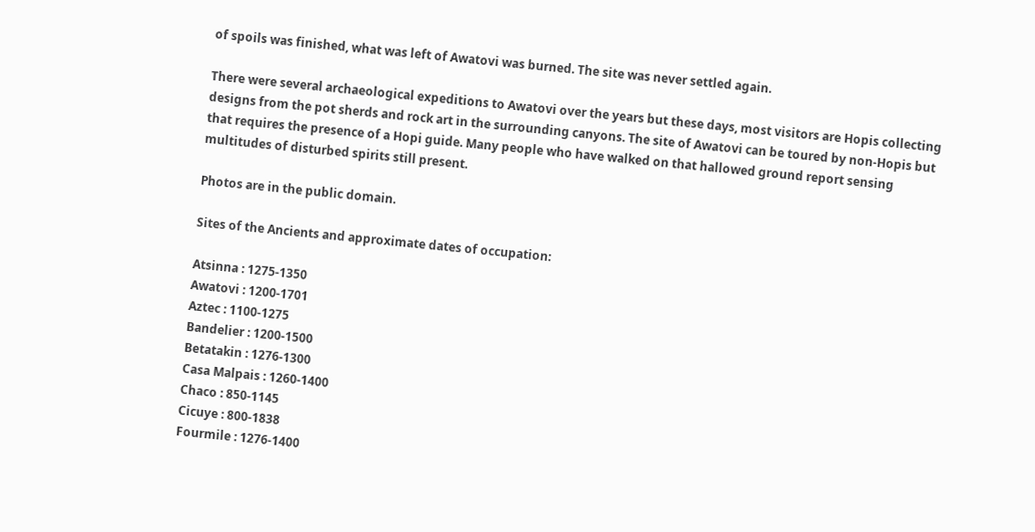of spoils was finished, what was left of Awatovi was burned. The site was never settled again.

There were several archaeological expeditions to Awatovi over the years but these days, most visitors are Hopis collecting designs from the pot sherds and rock art in the surrounding canyons. The site of Awatovi can be toured by non-Hopis but that requires the presence of a Hopi guide. Many people who have walked on that hallowed ground report sensing multitudes of disturbed spirits still present.

Photos are in the public domain.

Sites of the Ancients and approximate dates of occupation:

Atsinna : 1275-1350
Awatovi : 1200-1701
Aztec : 1100-1275
Bandelier : 1200-1500
Betatakin : 1276-1300
Casa Malpais : 1260-1400
Chaco : 850-1145
Cicuye : 800-1838
Fourmile : 1276-1400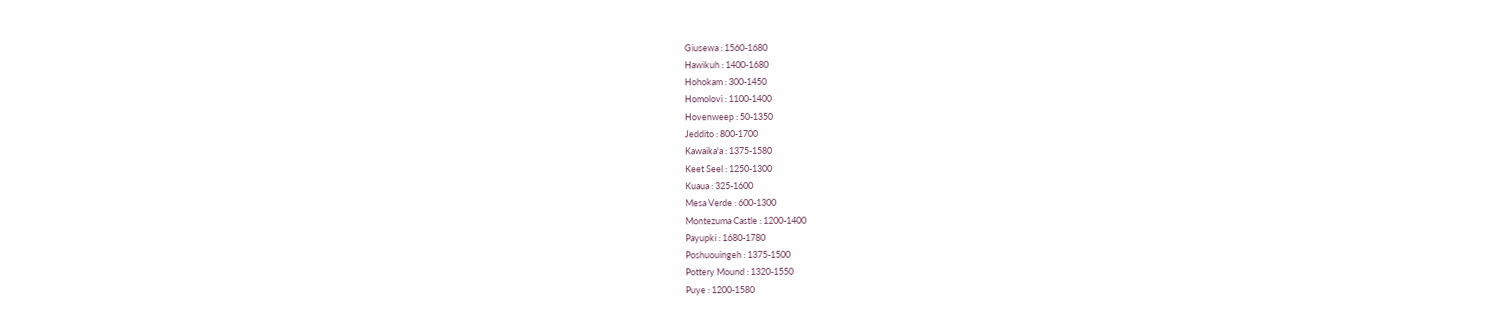Giusewa : 1560-1680
Hawikuh : 1400-1680
Hohokam : 300-1450
Homolovi : 1100-1400
Hovenweep : 50-1350
Jeddito : 800-1700
Kawaika'a : 1375-1580
Keet Seel : 1250-1300
Kuaua : 325-1600
Mesa Verde : 600-1300
Montezuma Castle : 1200-1400
Payupki : 1680-1780
Poshuouingeh : 1375-1500
Pottery Mound : 1320-1550
Puye : 1200-1580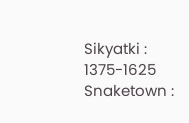Sikyatki : 1375-1625
Snaketown :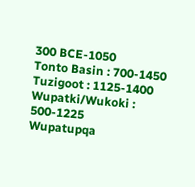300 BCE-1050
Tonto Basin : 700-1450
Tuzigoot : 1125-1400
Wupatki/Wukoki : 500-1225
Wupatupqa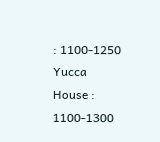: 1100-1250
Yucca House : 1100-1300